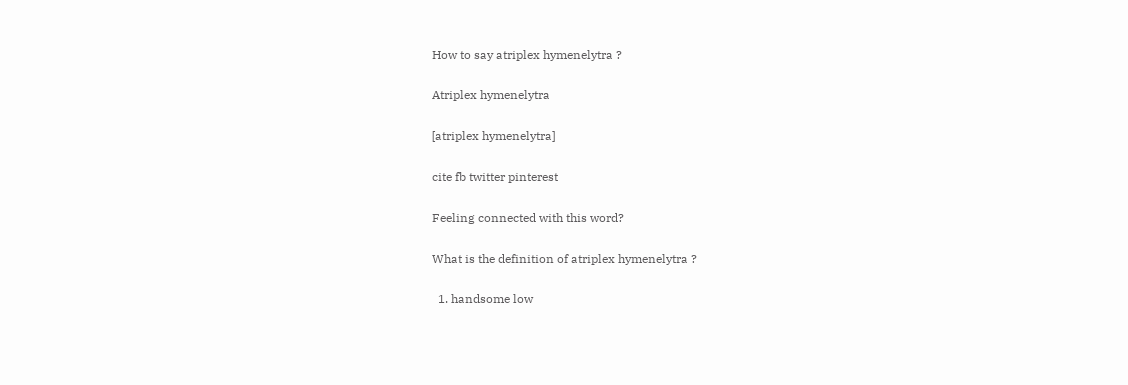How to say atriplex hymenelytra ?

Atriplex hymenelytra

[atriplex hymenelytra]

cite fb twitter pinterest

Feeling connected with this word?

What is the definition of atriplex hymenelytra ?

  1. handsome low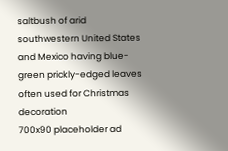saltbush of arid southwestern United States and Mexico having blue-green prickly-edged leaves often used for Christmas decoration
700x90 placeholder ad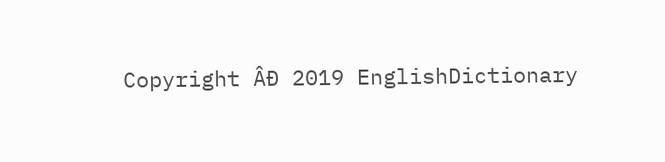Copyright ÂĐ 2019 EnglishDictionary